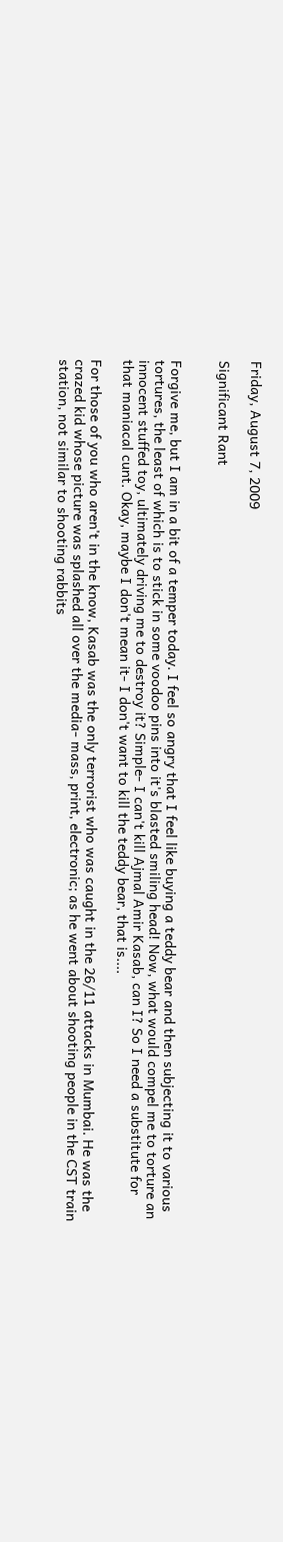Friday, August 7, 2009

Significant Rant


Forgive me, but I am in a bit of a temper today. I feel so angry that I feel like buying a teddy bear and then subjecting it to various tortures, the least of which is to stick in some voodoo pins into it's blasted smiling head! Now, what would compel me to torture an innocent stuffed toy, ultimately driving me to destroy it? Simple- I can't kill Ajmal Amir Kasab, can I? So I need a substitute for that maniacal cunt. Okay, maybe I don't mean it- I don't want to kill the teddy bear, that is....

For those of you who aren't in the know, Kasab was the only terrorist who was caught in the 26/11 attacks in Mumbai. He was the crazed kid whose picture was splashed all over the media- mass, print, electronic; as he went about shooting people in the CST train station, not similar to shooting rabbits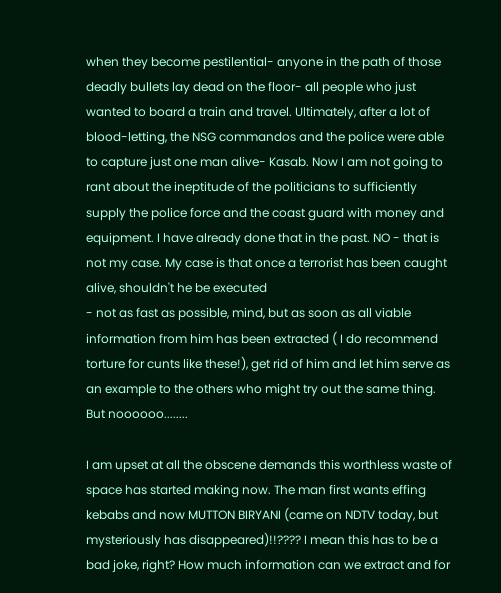when they become pestilential- anyone in the path of those deadly bullets lay dead on the floor- all people who just wanted to board a train and travel. Ultimately, after a lot of blood-letting, the NSG commandos and the police were able to capture just one man alive- Kasab. Now I am not going to rant about the ineptitude of the politicians to sufficiently supply the police force and the coast guard with money and equipment. I have already done that in the past. NO - that is not my case. My case is that once a terrorist has been caught alive, shouldn't he be executed
- not as fast as possible, mind, but as soon as all viable information from him has been extracted ( I do recommend torture for cunts like these!), get rid of him and let him serve as an example to the others who might try out the same thing. But noooooo........

I am upset at all the obscene demands this worthless waste of space has started making now. The man first wants effing kebabs and now MUTTON BIRYANI (came on NDTV today, but mysteriously has disappeared)!!???? I mean this has to be a bad joke, right? How much information can we extract and for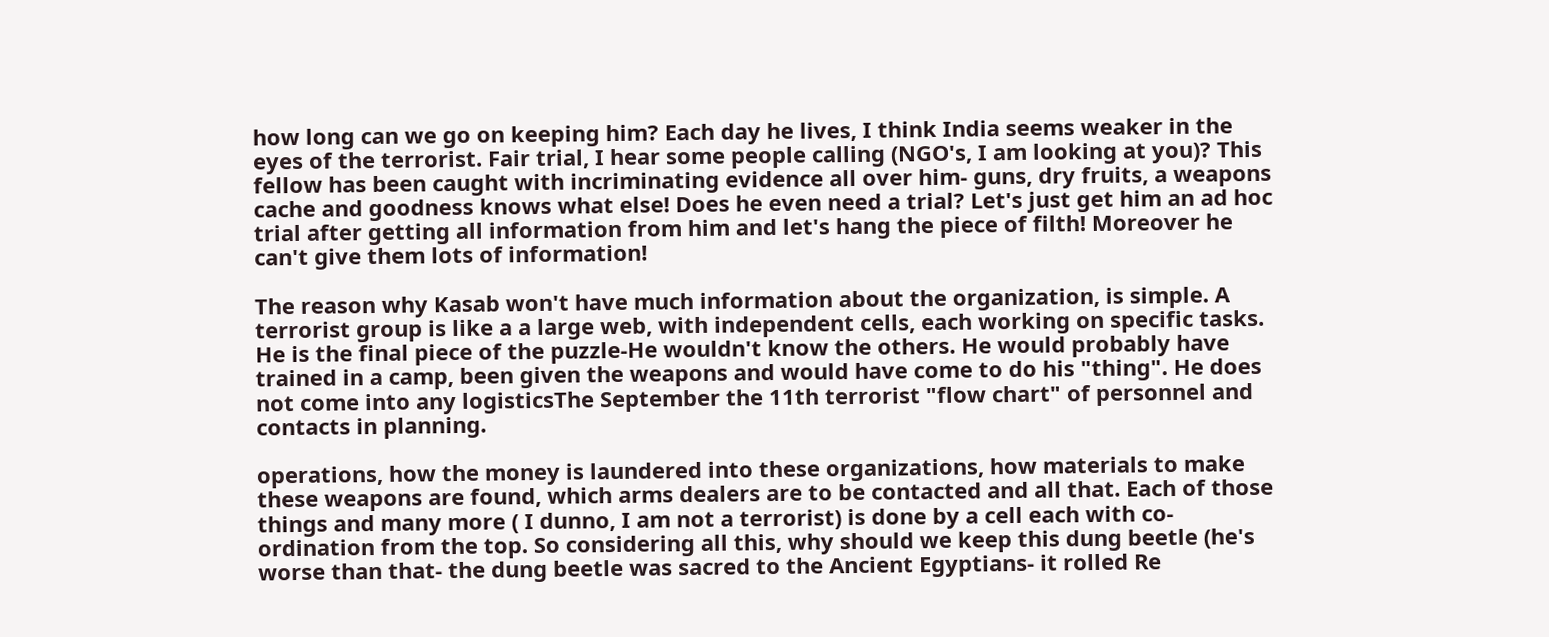how long can we go on keeping him? Each day he lives, I think India seems weaker in the eyes of the terrorist. Fair trial, I hear some people calling (NGO's, I am looking at you)? This fellow has been caught with incriminating evidence all over him- guns, dry fruits, a weapons cache and goodness knows what else! Does he even need a trial? Let's just get him an ad hoc trial after getting all information from him and let's hang the piece of filth! Moreover he can't give them lots of information!

The reason why Kasab won't have much information about the organization, is simple. A terrorist group is like a a large web, with independent cells, each working on specific tasks. He is the final piece of the puzzle-He wouldn't know the others. He would probably have trained in a camp, been given the weapons and would have come to do his "thing". He does not come into any logisticsThe September the 11th terrorist "flow chart" of personnel and contacts in planning.

operations, how the money is laundered into these organizations, how materials to make these weapons are found, which arms dealers are to be contacted and all that. Each of those things and many more ( I dunno, I am not a terrorist) is done by a cell each with co-ordination from the top. So considering all this, why should we keep this dung beetle (he's worse than that- the dung beetle was sacred to the Ancient Egyptians- it rolled Re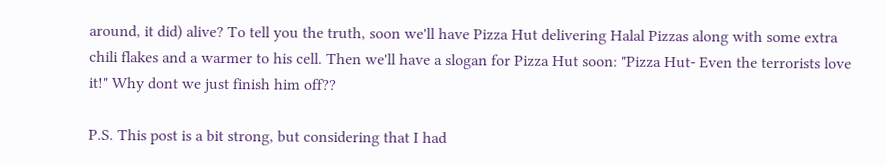around, it did) alive? To tell you the truth, soon we'll have Pizza Hut delivering Halal Pizzas along with some extra chili flakes and a warmer to his cell. Then we'll have a slogan for Pizza Hut soon: "Pizza Hut- Even the terrorists love it!" Why dont we just finish him off??

P.S. This post is a bit strong, but considering that I had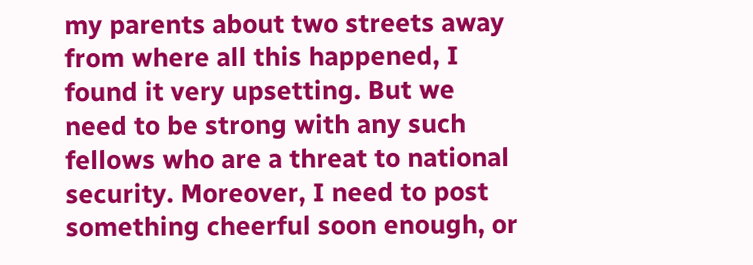my parents about two streets away from where all this happened, I found it very upsetting. But we need to be strong with any such fellows who are a threat to national security. Moreover, I need to post something cheerful soon enough, or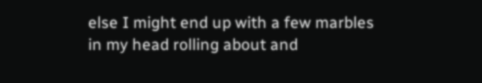else I might end up with a few marbles in my head rolling about and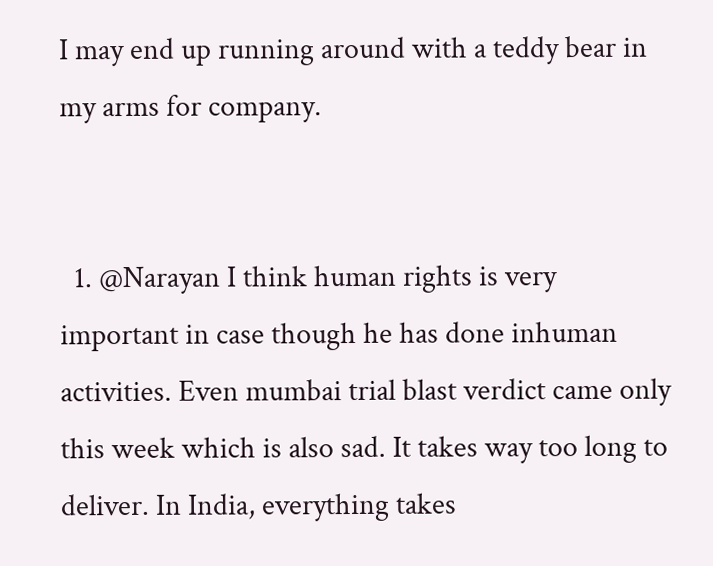I may end up running around with a teddy bear in my arms for company.


  1. @Narayan I think human rights is very important in case though he has done inhuman activities. Even mumbai trial blast verdict came only this week which is also sad. It takes way too long to deliver. In India, everything takes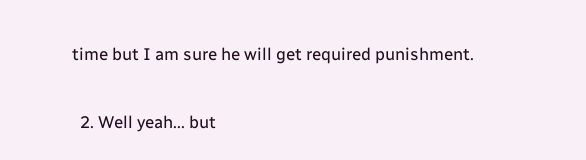time but I am sure he will get required punishment.

  2. Well yeah... but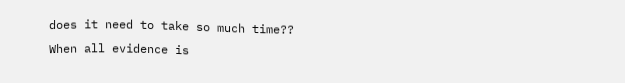does it need to take so much time?? When all evidence is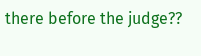there before the judge??